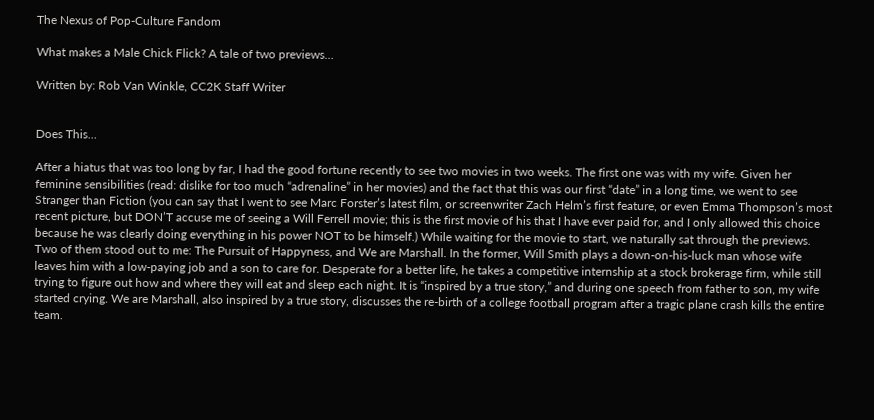The Nexus of Pop-Culture Fandom

What makes a Male Chick Flick? A tale of two previews…

Written by: Rob Van Winkle, CC2K Staff Writer


Does This…

After a hiatus that was too long by far, I had the good fortune recently to see two movies in two weeks. The first one was with my wife. Given her feminine sensibilities (read: dislike for too much “adrenaline” in her movies) and the fact that this was our first “date” in a long time, we went to see Stranger than Fiction (you can say that I went to see Marc Forster’s latest film, or screenwriter Zach Helm’s first feature, or even Emma Thompson’s most recent picture, but DON’T accuse me of seeing a Will Ferrell movie; this is the first movie of his that I have ever paid for, and I only allowed this choice because he was clearly doing everything in his power NOT to be himself.) While waiting for the movie to start, we naturally sat through the previews. Two of them stood out to me: The Pursuit of Happyness, and We are Marshall. In the former, Will Smith plays a down-on-his-luck man whose wife leaves him with a low-paying job and a son to care for. Desperate for a better life, he takes a competitive internship at a stock brokerage firm, while still trying to figure out how and where they will eat and sleep each night. It is “inspired by a true story,” and during one speech from father to son, my wife started crying. We are Marshall, also inspired by a true story, discusses the re-birth of a college football program after a tragic plane crash kills the entire team.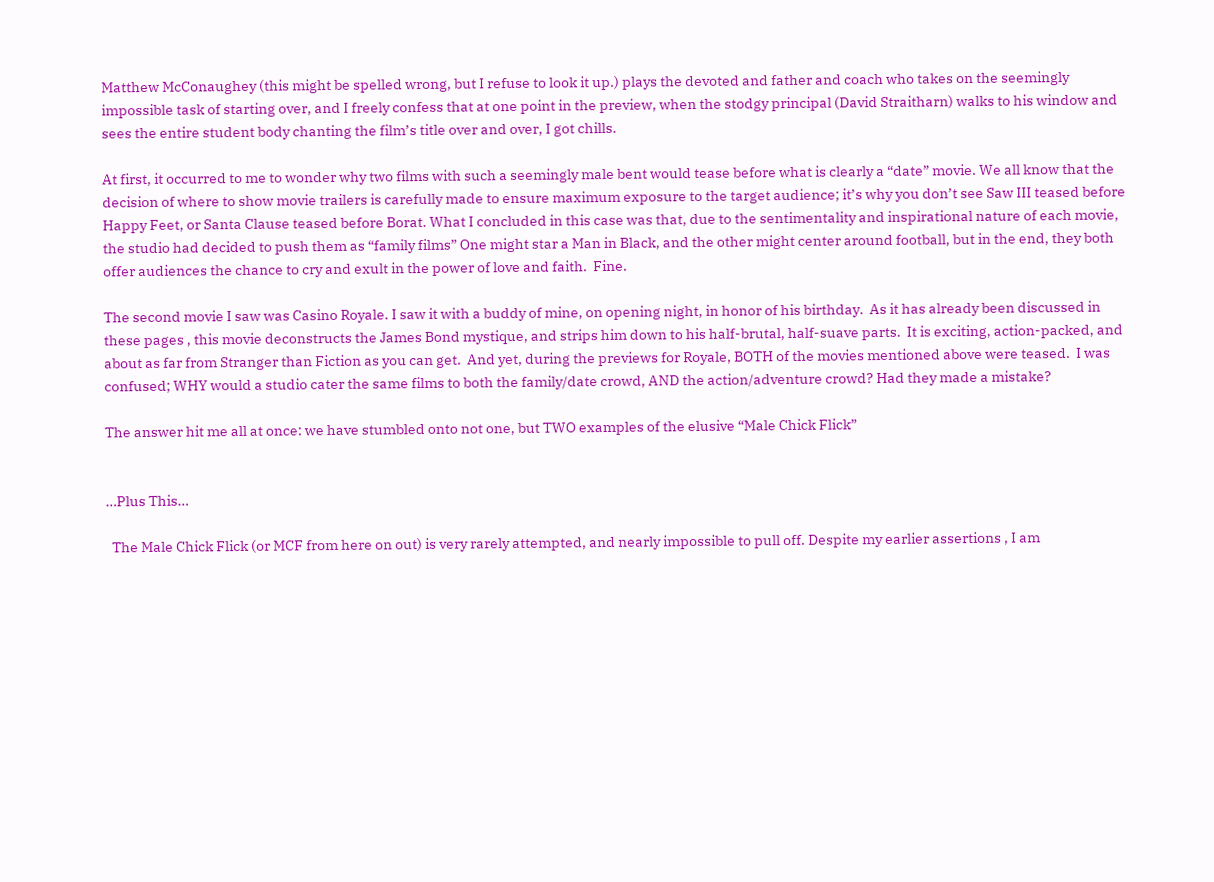Matthew McConaughey (this might be spelled wrong, but I refuse to look it up.) plays the devoted and father and coach who takes on the seemingly impossible task of starting over, and I freely confess that at one point in the preview, when the stodgy principal (David Straitharn) walks to his window and sees the entire student body chanting the film’s title over and over, I got chills.

At first, it occurred to me to wonder why two films with such a seemingly male bent would tease before what is clearly a “date” movie. We all know that the decision of where to show movie trailers is carefully made to ensure maximum exposure to the target audience; it’s why you don’t see Saw III teased before Happy Feet, or Santa Clause teased before Borat. What I concluded in this case was that, due to the sentimentality and inspirational nature of each movie, the studio had decided to push them as “family films” One might star a Man in Black, and the other might center around football, but in the end, they both offer audiences the chance to cry and exult in the power of love and faith.  Fine.

The second movie I saw was Casino Royale. I saw it with a buddy of mine, on opening night, in honor of his birthday.  As it has already been discussed in these pages , this movie deconstructs the James Bond mystique, and strips him down to his half-brutal, half-suave parts.  It is exciting, action-packed, and about as far from Stranger than Fiction as you can get.  And yet, during the previews for Royale, BOTH of the movies mentioned above were teased.  I was confused; WHY would a studio cater the same films to both the family/date crowd, AND the action/adventure crowd? Had they made a mistake?

The answer hit me all at once: we have stumbled onto not one, but TWO examples of the elusive “Male Chick Flick”


…Plus This…

  The Male Chick Flick (or MCF from here on out) is very rarely attempted, and nearly impossible to pull off. Despite my earlier assertions , I am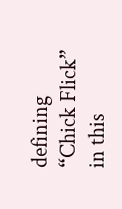defining “Chick Flick” in this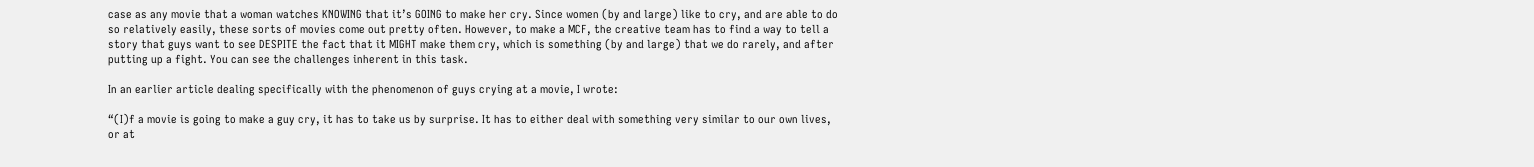case as any movie that a woman watches KNOWING that it’s GOING to make her cry. Since women (by and large) like to cry, and are able to do so relatively easily, these sorts of movies come out pretty often. However, to make a MCF, the creative team has to find a way to tell a story that guys want to see DESPITE the fact that it MIGHT make them cry, which is something (by and large) that we do rarely, and after putting up a fight. You can see the challenges inherent in this task.

In an earlier article dealing specifically with the phenomenon of guys crying at a movie, I wrote:

“(I)f a movie is going to make a guy cry, it has to take us by surprise. It has to either deal with something very similar to our own lives, or at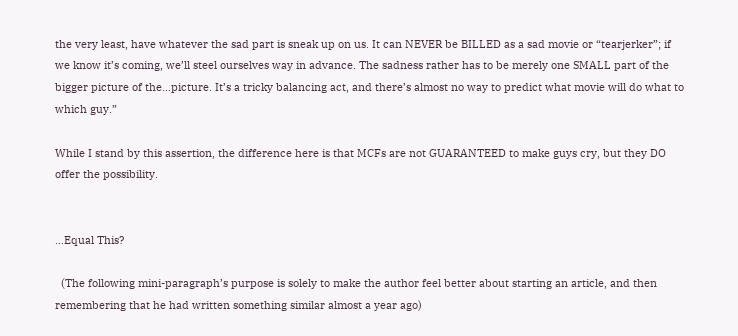the very least, have whatever the sad part is sneak up on us. It can NEVER be BILLED as a sad movie or “tearjerker”; if we know it’s coming, we’ll steel ourselves way in advance. The sadness rather has to be merely one SMALL part of the bigger picture of the…picture. It’s a tricky balancing act, and there’s almost no way to predict what movie will do what to which guy.”

While I stand by this assertion, the difference here is that MCFs are not GUARANTEED to make guys cry, but they DO offer the possibility.


…Equal This?

  (The following mini-paragraph’s purpose is solely to make the author feel better about starting an article, and then remembering that he had written something similar almost a year ago)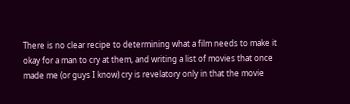There is no clear recipe to determining what a film needs to make it okay for a man to cry at them, and writing a list of movies that once made me (or guys I know) cry is revelatory only in that the movie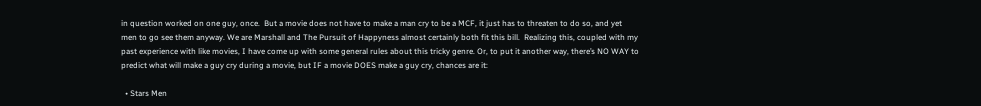in question worked on one guy, once.  But a movie does not have to make a man cry to be a MCF, it just has to threaten to do so, and yet men to go see them anyway. We are Marshall and The Pursuit of Happyness almost certainly both fit this bill.  Realizing this, coupled with my past experience with like movies, I have come up with some general rules about this tricky genre. Or, to put it another way, there’s NO WAY to predict what will make a guy cry during a movie, but IF a movie DOES make a guy cry, chances are it:

  • Stars Men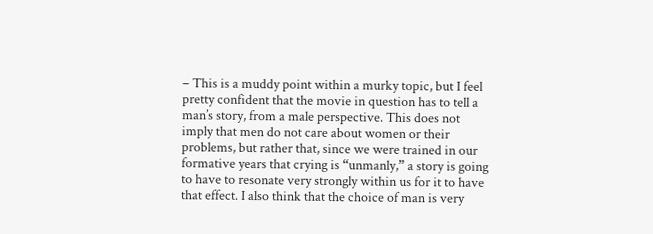– This is a muddy point within a murky topic, but I feel pretty confident that the movie in question has to tell a man’s story, from a male perspective. This does not imply that men do not care about women or their problems, but rather that, since we were trained in our formative years that crying is “unmanly,” a story is going to have to resonate very strongly within us for it to have that effect. I also think that the choice of man is very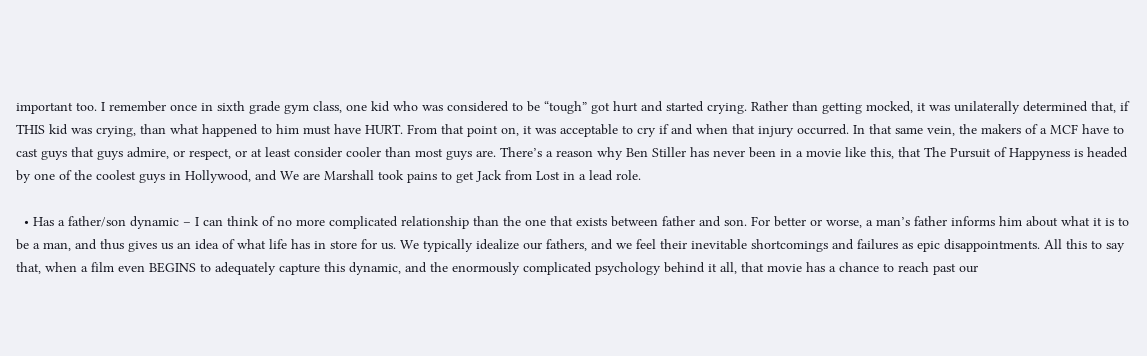important too. I remember once in sixth grade gym class, one kid who was considered to be “tough” got hurt and started crying. Rather than getting mocked, it was unilaterally determined that, if THIS kid was crying, than what happened to him must have HURT. From that point on, it was acceptable to cry if and when that injury occurred. In that same vein, the makers of a MCF have to cast guys that guys admire, or respect, or at least consider cooler than most guys are. There’s a reason why Ben Stiller has never been in a movie like this, that The Pursuit of Happyness is headed by one of the coolest guys in Hollywood, and We are Marshall took pains to get Jack from Lost in a lead role.

  • Has a father/son dynamic – I can think of no more complicated relationship than the one that exists between father and son. For better or worse, a man’s father informs him about what it is to be a man, and thus gives us an idea of what life has in store for us. We typically idealize our fathers, and we feel their inevitable shortcomings and failures as epic disappointments. All this to say that, when a film even BEGINS to adequately capture this dynamic, and the enormously complicated psychology behind it all, that movie has a chance to reach past our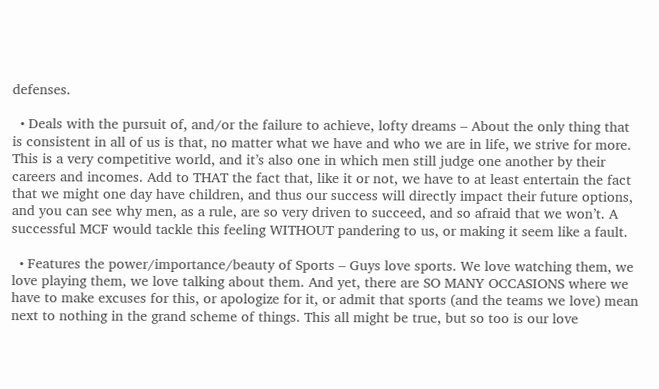defenses.

  • Deals with the pursuit of, and/or the failure to achieve, lofty dreams – About the only thing that is consistent in all of us is that, no matter what we have and who we are in life, we strive for more. This is a very competitive world, and it’s also one in which men still judge one another by their careers and incomes. Add to THAT the fact that, like it or not, we have to at least entertain the fact that we might one day have children, and thus our success will directly impact their future options, and you can see why men, as a rule, are so very driven to succeed, and so afraid that we won’t. A successful MCF would tackle this feeling WITHOUT pandering to us, or making it seem like a fault.

  • Features the power/importance/beauty of Sports – Guys love sports. We love watching them, we love playing them, we love talking about them. And yet, there are SO MANY OCCASIONS where we have to make excuses for this, or apologize for it, or admit that sports (and the teams we love) mean next to nothing in the grand scheme of things. This all might be true, but so too is our love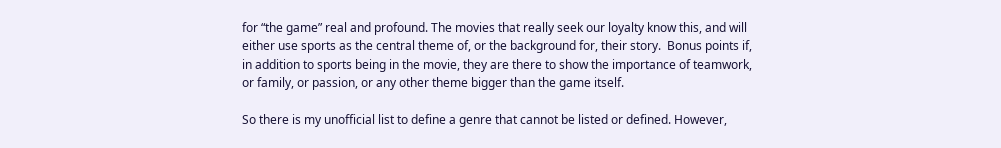for “the game” real and profound. The movies that really seek our loyalty know this, and will either use sports as the central theme of, or the background for, their story.  Bonus points if, in addition to sports being in the movie, they are there to show the importance of teamwork, or family, or passion, or any other theme bigger than the game itself.

So there is my unofficial list to define a genre that cannot be listed or defined. However,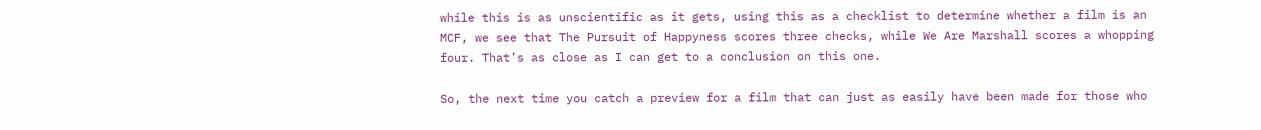while this is as unscientific as it gets, using this as a checklist to determine whether a film is an MCF, we see that The Pursuit of Happyness scores three checks, while We Are Marshall scores a whopping four. That’s as close as I can get to a conclusion on this one.

So, the next time you catch a preview for a film that can just as easily have been made for those who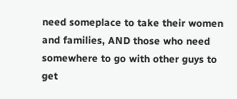need someplace to take their women and families, AND those who need somewhere to go with other guys to get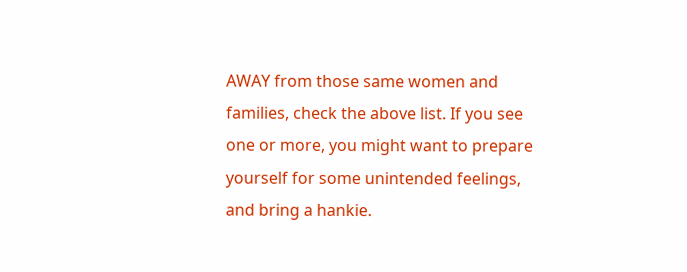AWAY from those same women and families, check the above list. If you see one or more, you might want to prepare yourself for some unintended feelings, and bring a hankie.